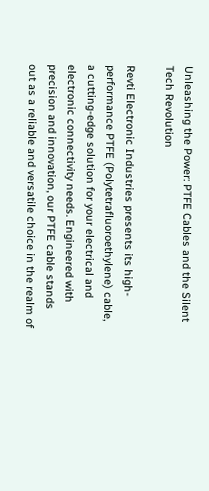Unleashing the Power: PTFE Cables and the Silent Tech Revolution

Revti Electronic Industries presents its high-performance PTFE (Polytetrafluoroethylene) cable, a cutting-edge solution for your electrical and electronic connectivity needs. Engineered with precision and innovation, our PTFE cable stands out as a reliable and versatile choice in the realm of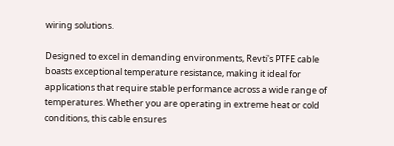wiring solutions.

Designed to excel in demanding environments, Revti's PTFE cable boasts exceptional temperature resistance, making it ideal for applications that require stable performance across a wide range of temperatures. Whether you are operating in extreme heat or cold conditions, this cable ensures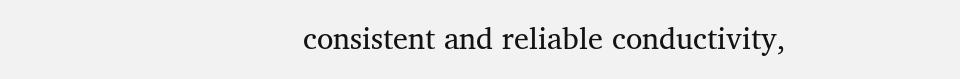consistent and reliable conductivity,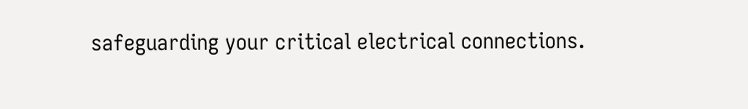safeguarding your critical electrical connections.